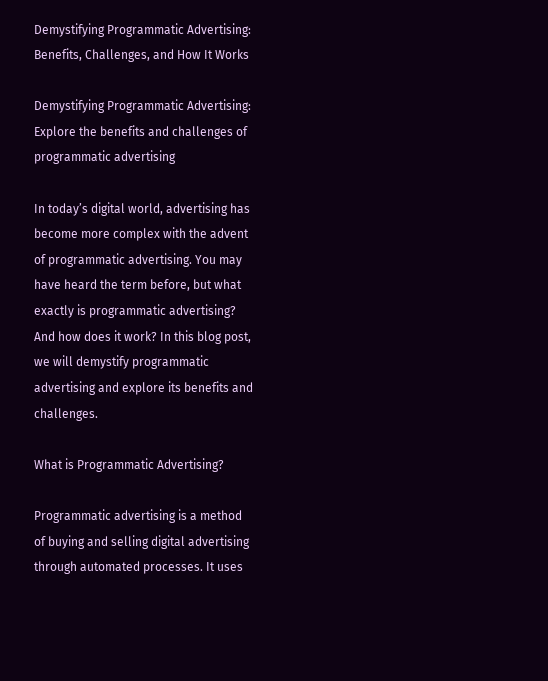Demystifying Programmatic Advertising: Benefits, Challenges, and How It Works

Demystifying Programmatic Advertising: Explore the benefits and challenges of programmatic advertising

In today’s digital world, advertising has become more complex with the advent of programmatic advertising. You may have heard the term before, but what exactly is programmatic advertising? And how does it work? In this blog post, we will demystify programmatic advertising and explore its benefits and challenges.

What is Programmatic Advertising?

Programmatic advertising is a method of buying and selling digital advertising through automated processes. It uses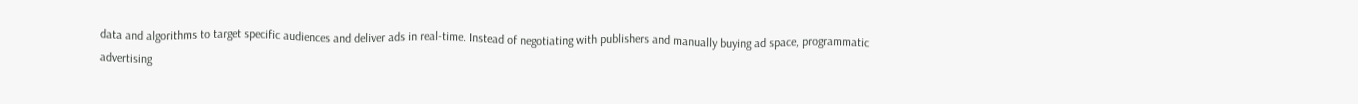data and algorithms to target specific audiences and deliver ads in real-time. Instead of negotiating with publishers and manually buying ad space, programmatic advertising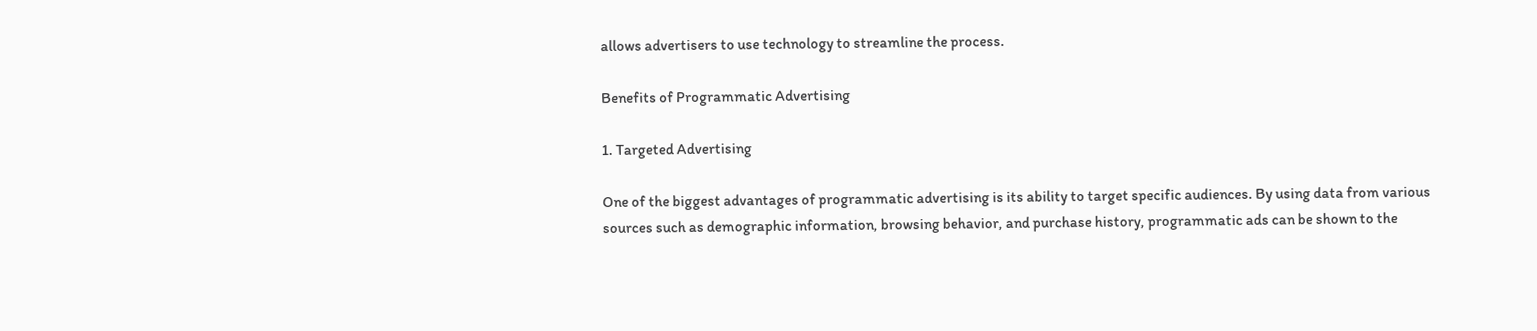allows advertisers to use technology to streamline the process.

Benefits of Programmatic Advertising

1. Targeted Advertising

One of the biggest advantages of programmatic advertising is its ability to target specific audiences. By using data from various sources such as demographic information, browsing behavior, and purchase history, programmatic ads can be shown to the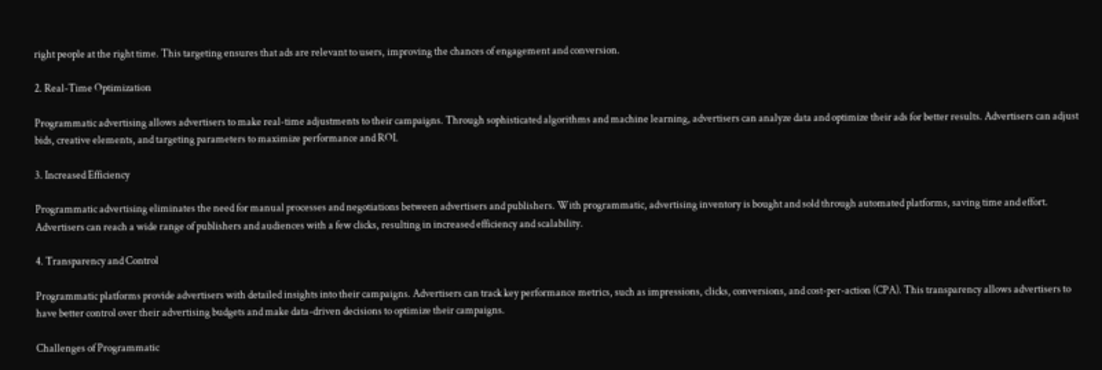right people at the right time. This targeting ensures that ads are relevant to users, improving the chances of engagement and conversion.

2. Real-Time Optimization

Programmatic advertising allows advertisers to make real-time adjustments to their campaigns. Through sophisticated algorithms and machine learning, advertisers can analyze data and optimize their ads for better results. Advertisers can adjust bids, creative elements, and targeting parameters to maximize performance and ROI.

3. Increased Efficiency

Programmatic advertising eliminates the need for manual processes and negotiations between advertisers and publishers. With programmatic, advertising inventory is bought and sold through automated platforms, saving time and effort. Advertisers can reach a wide range of publishers and audiences with a few clicks, resulting in increased efficiency and scalability.

4. Transparency and Control

Programmatic platforms provide advertisers with detailed insights into their campaigns. Advertisers can track key performance metrics, such as impressions, clicks, conversions, and cost-per-action (CPA). This transparency allows advertisers to have better control over their advertising budgets and make data-driven decisions to optimize their campaigns.

Challenges of Programmatic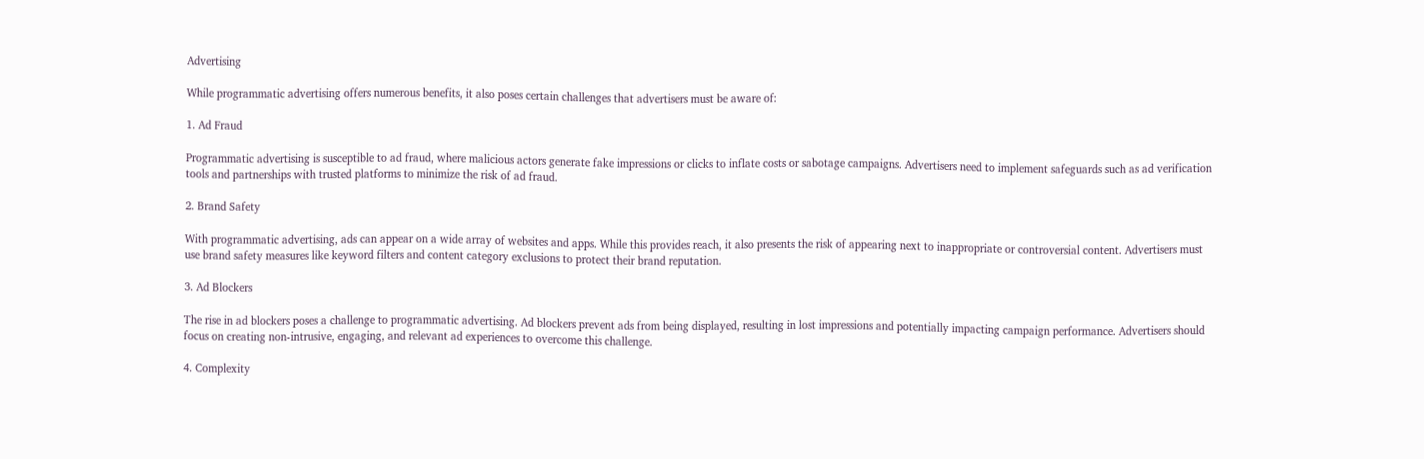Advertising

While programmatic advertising offers numerous benefits, it also poses certain challenges that advertisers must be aware of:

1. Ad Fraud

Programmatic advertising is susceptible to ad fraud, where malicious actors generate fake impressions or clicks to inflate costs or sabotage campaigns. Advertisers need to implement safeguards such as ad verification tools and partnerships with trusted platforms to minimize the risk of ad fraud.

2. Brand Safety

With programmatic advertising, ads can appear on a wide array of websites and apps. While this provides reach, it also presents the risk of appearing next to inappropriate or controversial content. Advertisers must use brand safety measures like keyword filters and content category exclusions to protect their brand reputation.

3. Ad Blockers

The rise in ad blockers poses a challenge to programmatic advertising. Ad blockers prevent ads from being displayed, resulting in lost impressions and potentially impacting campaign performance. Advertisers should focus on creating non-intrusive, engaging, and relevant ad experiences to overcome this challenge.

4. Complexity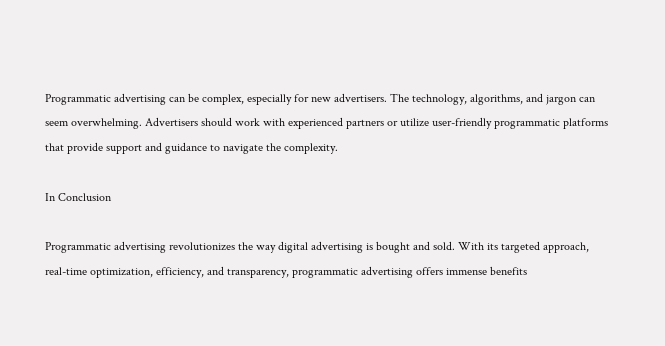Programmatic advertising can be complex, especially for new advertisers. The technology, algorithms, and jargon can seem overwhelming. Advertisers should work with experienced partners or utilize user-friendly programmatic platforms that provide support and guidance to navigate the complexity.

In Conclusion

Programmatic advertising revolutionizes the way digital advertising is bought and sold. With its targeted approach, real-time optimization, efficiency, and transparency, programmatic advertising offers immense benefits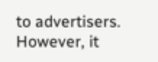to advertisers. However, it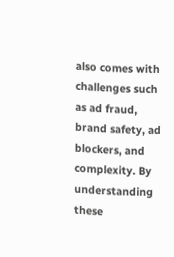also comes with challenges such as ad fraud, brand safety, ad blockers, and complexity. By understanding these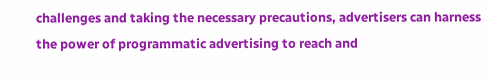challenges and taking the necessary precautions, advertisers can harness the power of programmatic advertising to reach and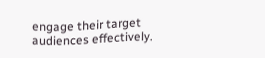engage their target audiences effectively.